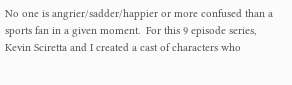No one is angrier/sadder/happier or more confused than a sports fan in a given moment.  For this 9 episode series, Kevin Sciretta and I created a cast of characters who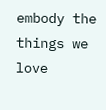embody the things we love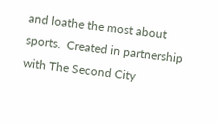and loathe the most about sports.  Created in partnership with The Second City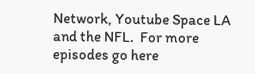Network, Youtube Space LA and the NFL.  For more episodes go here